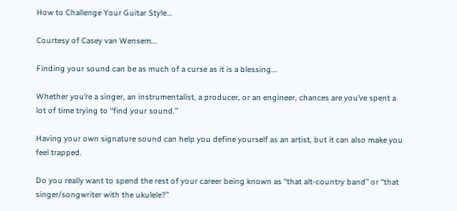How to Challenge Your Guitar Style...

Courtesy of Casey van Wensem...

Finding your sound can be as much of a curse as it is a blessing...

Whether you’re a singer, an instrumentalist, a producer, or an engineer, chances are you’ve spent a lot of time trying to “find your sound.”

Having your own signature sound can help you define yourself as an artist, but it can also make you feel trapped.

Do you really want to spend the rest of your career being known as “that alt-country band” or “that singer/songwriter with the ukulele?”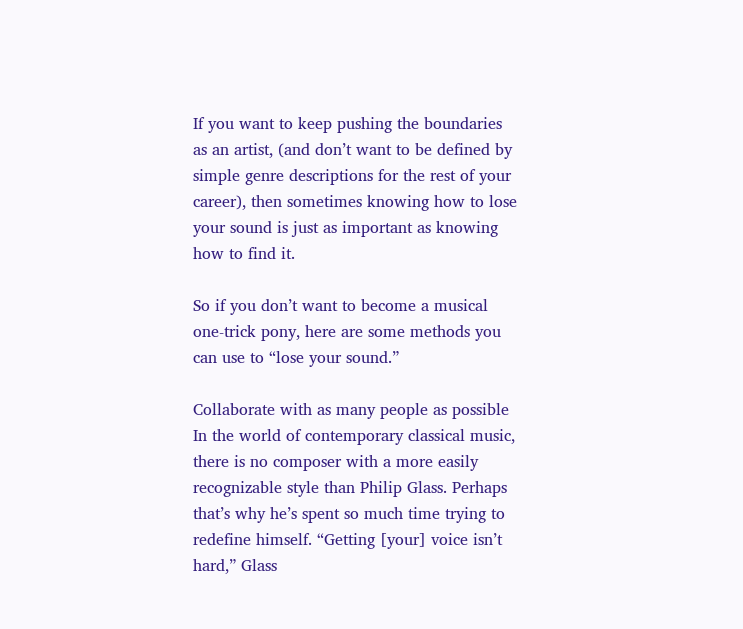If you want to keep pushing the boundaries as an artist, (and don’t want to be defined by simple genre descriptions for the rest of your career), then sometimes knowing how to lose your sound is just as important as knowing how to find it.

So if you don’t want to become a musical one-trick pony, here are some methods you can use to “lose your sound.”

Collaborate with as many people as possible
In the world of contemporary classical music, there is no composer with a more easily recognizable style than Philip Glass. Perhaps that’s why he’s spent so much time trying to redefine himself. “Getting [your] voice isn’t hard,” Glass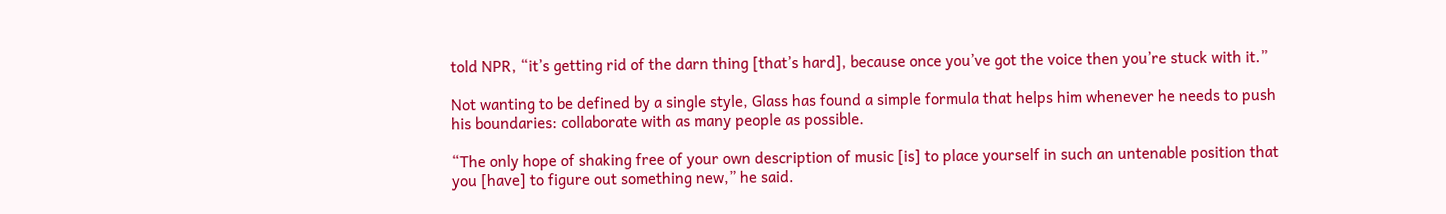told NPR, “it’s getting rid of the darn thing [that’s hard], because once you’ve got the voice then you’re stuck with it.”

Not wanting to be defined by a single style, Glass has found a simple formula that helps him whenever he needs to push his boundaries: collaborate with as many people as possible.

“The only hope of shaking free of your own description of music [is] to place yourself in such an untenable position that you [have] to figure out something new,” he said.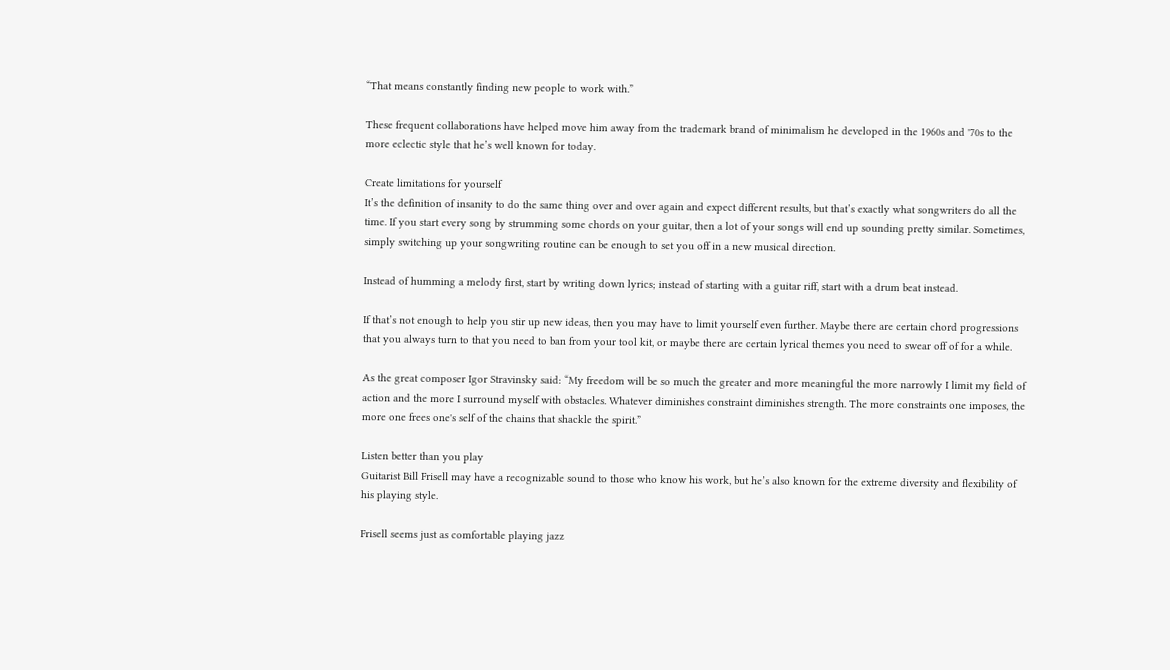“That means constantly finding new people to work with.”

These frequent collaborations have helped move him away from the trademark brand of minimalism he developed in the 1960s and '70s to the more eclectic style that he’s well known for today.

Create limitations for yourself
It’s the definition of insanity to do the same thing over and over again and expect different results, but that’s exactly what songwriters do all the time. If you start every song by strumming some chords on your guitar, then a lot of your songs will end up sounding pretty similar. Sometimes, simply switching up your songwriting routine can be enough to set you off in a new musical direction.

Instead of humming a melody first, start by writing down lyrics; instead of starting with a guitar riff, start with a drum beat instead.

If that’s not enough to help you stir up new ideas, then you may have to limit yourself even further. Maybe there are certain chord progressions that you always turn to that you need to ban from your tool kit, or maybe there are certain lyrical themes you need to swear off of for a while.

As the great composer Igor Stravinsky said: “My freedom will be so much the greater and more meaningful the more narrowly I limit my field of action and the more I surround myself with obstacles. Whatever diminishes constraint diminishes strength. The more constraints one imposes, the more one frees one's self of the chains that shackle the spirit.”

Listen better than you play
Guitarist Bill Frisell may have a recognizable sound to those who know his work, but he’s also known for the extreme diversity and flexibility of his playing style.

Frisell seems just as comfortable playing jazz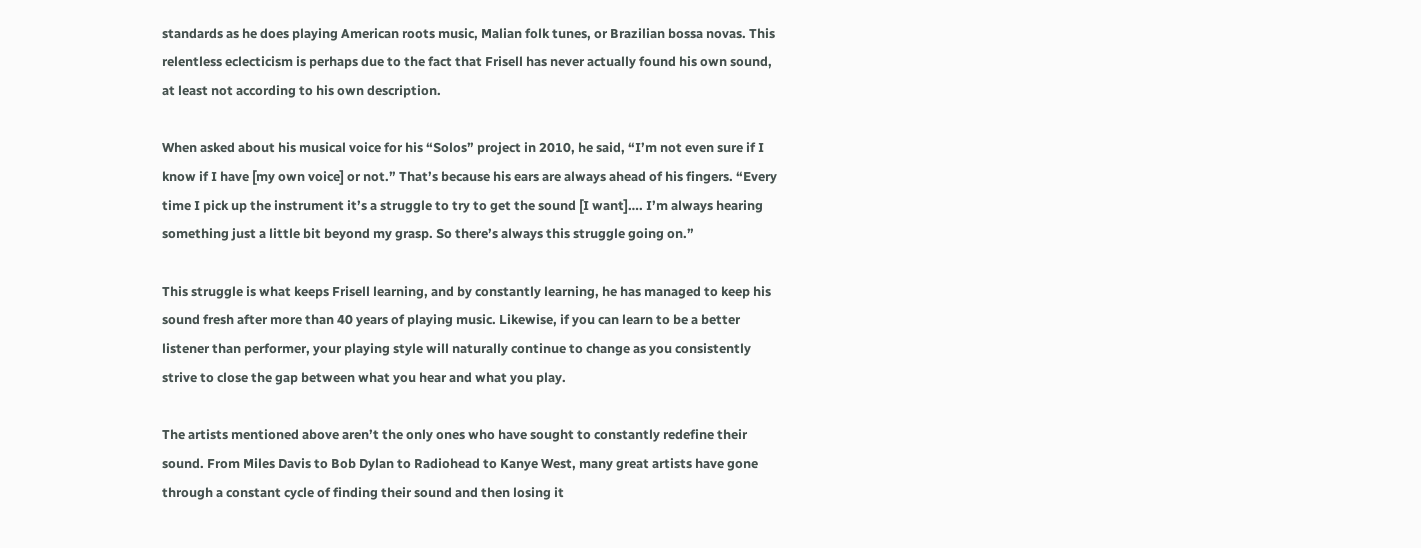standards as he does playing American roots music, Malian folk tunes, or Brazilian bossa novas. This relentless eclecticism is perhaps due to the fact that Frisell has never actually found his own sound, at least not according to his own description.

When asked about his musical voice for his “Solos” project in 2010, he said, “I’m not even sure if I know if I have [my own voice] or not.” That’s because his ears are always ahead of his fingers. “Every time I pick up the instrument it’s a struggle to try to get the sound [I want]…. I’m always hearing something just a little bit beyond my grasp. So there’s always this struggle going on.”

This struggle is what keeps Frisell learning, and by constantly learning, he has managed to keep his sound fresh after more than 40 years of playing music. Likewise, if you can learn to be a better listener than performer, your playing style will naturally continue to change as you consistently strive to close the gap between what you hear and what you play.

The artists mentioned above aren’t the only ones who have sought to constantly redefine their sound. From Miles Davis to Bob Dylan to Radiohead to Kanye West, many great artists have gone through a constant cycle of finding their sound and then losing it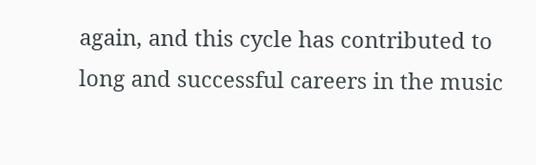again, and this cycle has contributed to long and successful careers in the music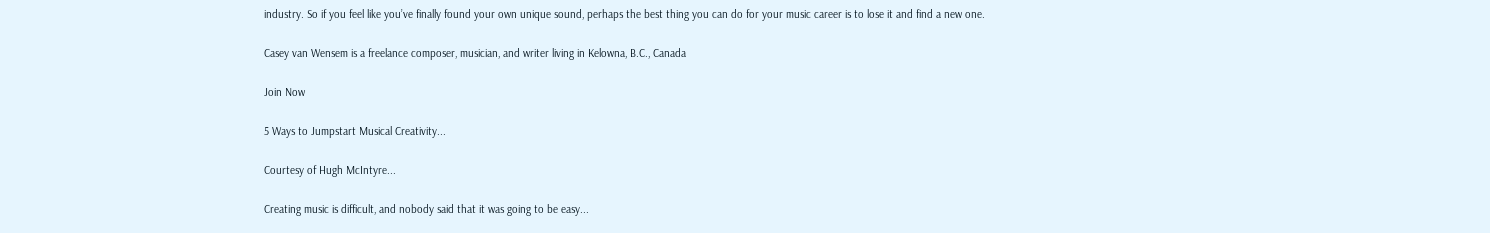industry. So if you feel like you’ve finally found your own unique sound, perhaps the best thing you can do for your music career is to lose it and find a new one.

Casey van Wensem is a freelance composer, musician, and writer living in Kelowna, B.C., Canada

Join Now

5 Ways to Jumpstart Musical Creativity...

Courtesy of Hugh McIntyre...

Creating music is difficult, and nobody said that it was going to be easy...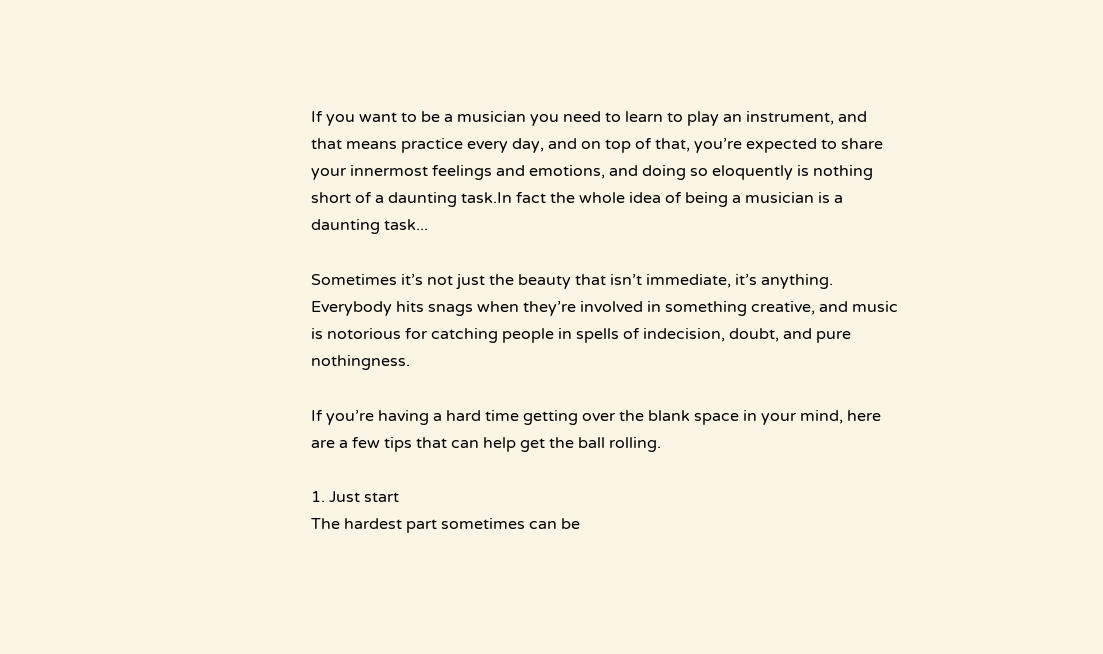If you want to be a musician you need to learn to play an instrument, and that means practice every day, and on top of that, you’re expected to share your innermost feelings and emotions, and doing so eloquently is nothing short of a daunting task.In fact the whole idea of being a musician is a daunting task...

Sometimes it’s not just the beauty that isn’t immediate, it’s anything. Everybody hits snags when they’re involved in something creative, and music is notorious for catching people in spells of indecision, doubt, and pure nothingness.

If you’re having a hard time getting over the blank space in your mind, here are a few tips that can help get the ball rolling.

1. Just start
The hardest part sometimes can be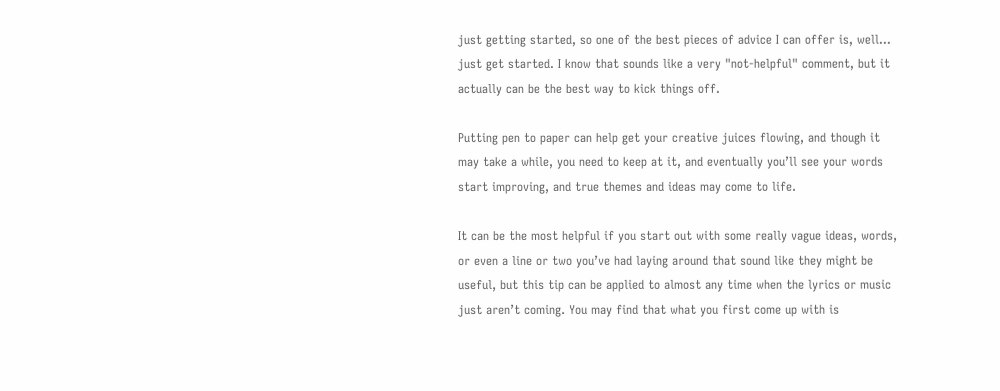just getting started, so one of the best pieces of advice I can offer is, well... just get started. I know that sounds like a very "not-helpful" comment, but it actually can be the best way to kick things off.

Putting pen to paper can help get your creative juices flowing, and though it may take a while, you need to keep at it, and eventually you’ll see your words start improving, and true themes and ideas may come to life.

It can be the most helpful if you start out with some really vague ideas, words, or even a line or two you’ve had laying around that sound like they might be useful, but this tip can be applied to almost any time when the lyrics or music just aren’t coming. You may find that what you first come up with is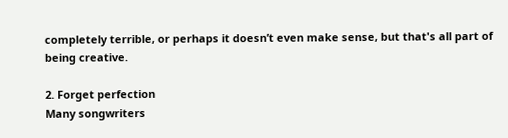completely terrible, or perhaps it doesn’t even make sense, but that's all part of being creative.

2. Forget perfection
Many songwriters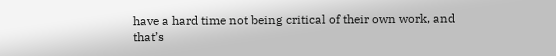have a hard time not being critical of their own work, and that’s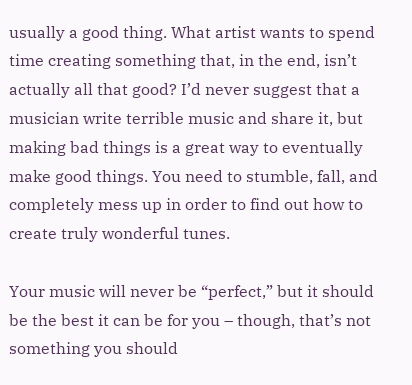usually a good thing. What artist wants to spend time creating something that, in the end, isn’t actually all that good? I’d never suggest that a musician write terrible music and share it, but making bad things is a great way to eventually make good things. You need to stumble, fall, and completely mess up in order to find out how to create truly wonderful tunes.

Your music will never be “perfect,” but it should be the best it can be for you – though, that’s not something you should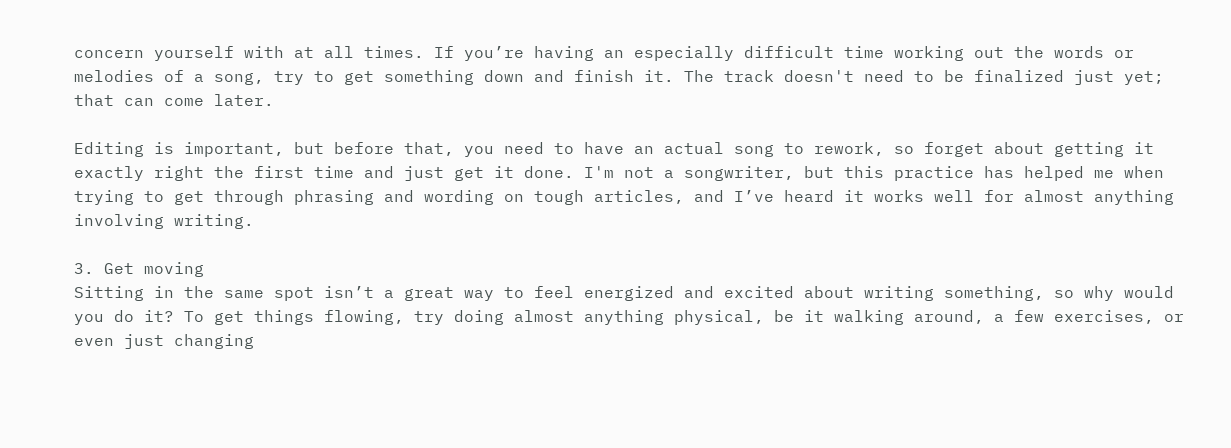concern yourself with at all times. If you’re having an especially difficult time working out the words or melodies of a song, try to get something down and finish it. The track doesn't need to be finalized just yet; that can come later.

Editing is important, but before that, you need to have an actual song to rework, so forget about getting it exactly right the first time and just get it done. I'm not a songwriter, but this practice has helped me when trying to get through phrasing and wording on tough articles, and I’ve heard it works well for almost anything involving writing.

3. Get moving
Sitting in the same spot isn’t a great way to feel energized and excited about writing something, so why would you do it? To get things flowing, try doing almost anything physical, be it walking around, a few exercises, or even just changing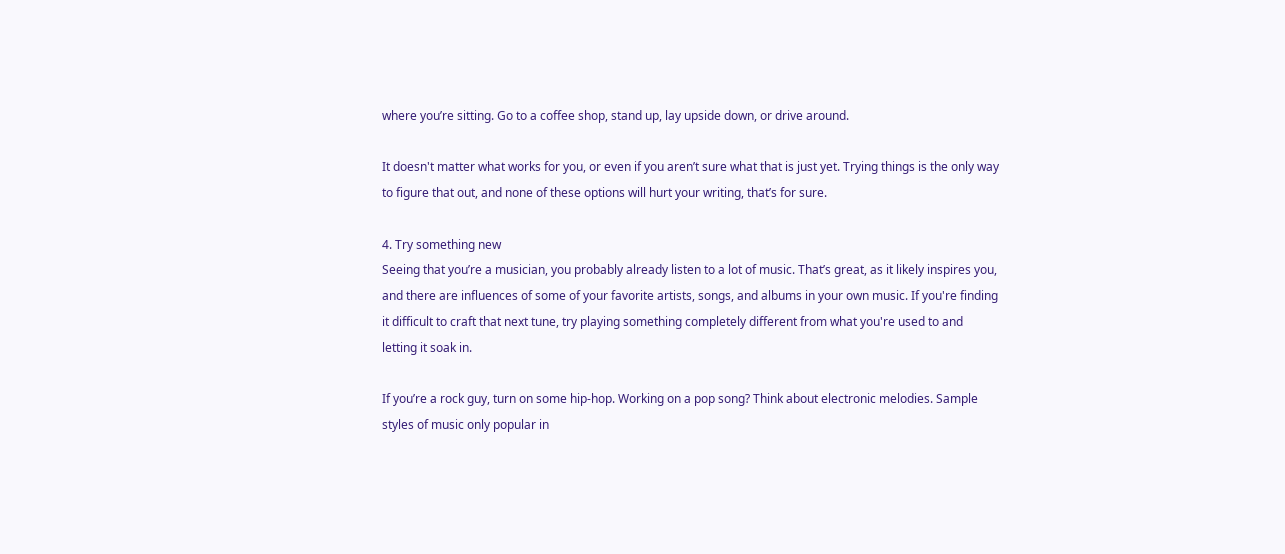where you’re sitting. Go to a coffee shop, stand up, lay upside down, or drive around.

It doesn't matter what works for you, or even if you aren’t sure what that is just yet. Trying things is the only way to figure that out, and none of these options will hurt your writing, that’s for sure.

4. Try something new
Seeing that you’re a musician, you probably already listen to a lot of music. That’s great, as it likely inspires you, and there are influences of some of your favorite artists, songs, and albums in your own music. If you're finding it difficult to craft that next tune, try playing something completely different from what you're used to and letting it soak in.

If you’re a rock guy, turn on some hip-hop. Working on a pop song? Think about electronic melodies. Sample styles of music only popular in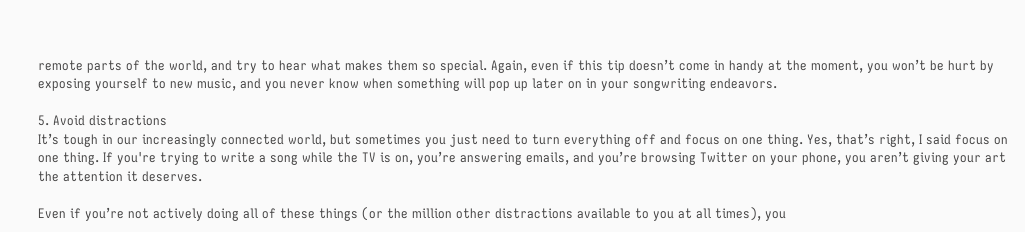remote parts of the world, and try to hear what makes them so special. Again, even if this tip doesn’t come in handy at the moment, you won’t be hurt by exposing yourself to new music, and you never know when something will pop up later on in your songwriting endeavors.

5. Avoid distractions
It’s tough in our increasingly connected world, but sometimes you just need to turn everything off and focus on one thing. Yes, that’s right, I said focus on one thing. If you're trying to write a song while the TV is on, you’re answering emails, and you’re browsing Twitter on your phone, you aren’t giving your art the attention it deserves.

Even if you’re not actively doing all of these things (or the million other distractions available to you at all times), you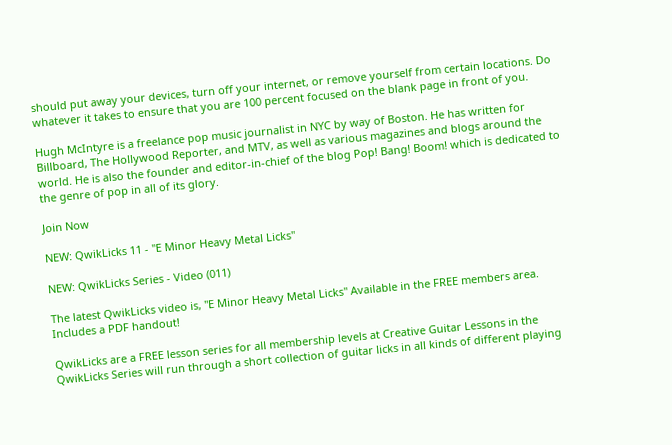should put away your devices, turn off your internet, or remove yourself from certain locations. Do whatever it takes to ensure that you are 100 percent focused on the blank page in front of you.

Hugh McIntyre is a freelance pop music journalist in NYC by way of Boston. He has written for Billboard, The Hollywood Reporter, and MTV, as well as various magazines and blogs around the world. He is also the founder and editor-in-chief of the blog Pop! Bang! Boom! which is dedicated to the genre of pop in all of its glory.

Join Now

NEW: QwikLicks 11 - "E Minor Heavy Metal Licks"

NEW: QwikLicks Series - Video (011)

The latest QwikLicks video is, "E Minor Heavy Metal Licks" Available in the FREE members area. Includes a PDF handout!

QwikLicks are a FREE lesson series for all membership levels at Creative Guitar Lessons in the QwikLicks Series will run through a short collection of guitar licks in all kinds of different playing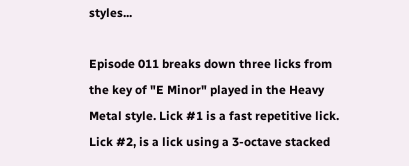styles...

Episode 011 breaks down three licks from the key of "E Minor" played in the Heavy Metal style. Lick #1 is a fast repetitive lick. Lick #2, is a lick using a 3-octave stacked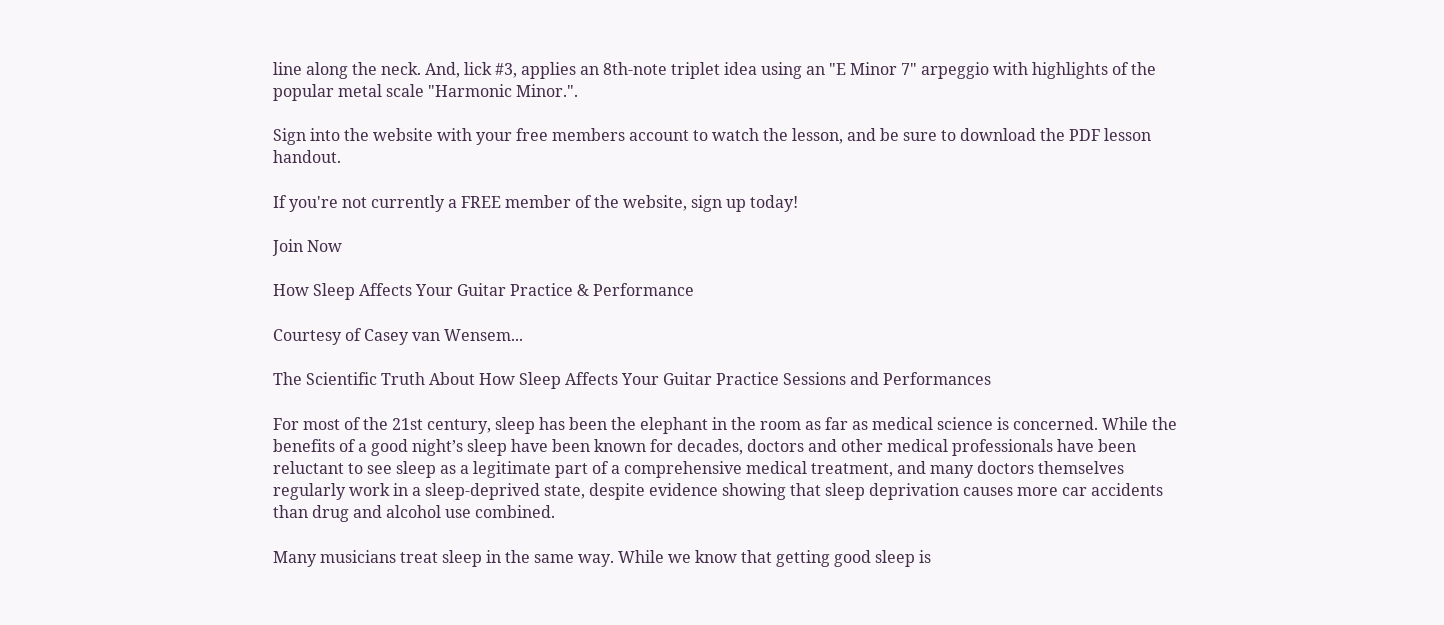line along the neck. And, lick #3, applies an 8th-note triplet idea using an "E Minor 7" arpeggio with highlights of the popular metal scale "Harmonic Minor.".

Sign into the website with your free members account to watch the lesson, and be sure to download the PDF lesson handout.

If you're not currently a FREE member of the website, sign up today!

Join Now

How Sleep Affects Your Guitar Practice & Performance

Courtesy of Casey van Wensem...

The Scientific Truth About How Sleep Affects Your Guitar Practice Sessions and Performances

For most of the 21st century, sleep has been the elephant in the room as far as medical science is concerned. While the benefits of a good night’s sleep have been known for decades, doctors and other medical professionals have been reluctant to see sleep as a legitimate part of a comprehensive medical treatment, and many doctors themselves regularly work in a sleep-deprived state, despite evidence showing that sleep deprivation causes more car accidents than drug and alcohol use combined.

Many musicians treat sleep in the same way. While we know that getting good sleep is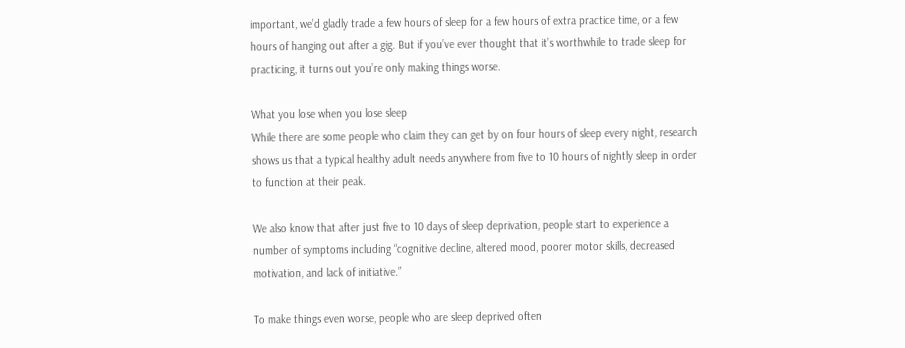important, we’d gladly trade a few hours of sleep for a few hours of extra practice time, or a few hours of hanging out after a gig. But if you’ve ever thought that it’s worthwhile to trade sleep for practicing, it turns out you’re only making things worse.

What you lose when you lose sleep
While there are some people who claim they can get by on four hours of sleep every night, research shows us that a typical healthy adult needs anywhere from five to 10 hours of nightly sleep in order to function at their peak.

We also know that after just five to 10 days of sleep deprivation, people start to experience a number of symptoms including “cognitive decline, altered mood, poorer motor skills, decreased motivation, and lack of initiative.”

To make things even worse, people who are sleep deprived often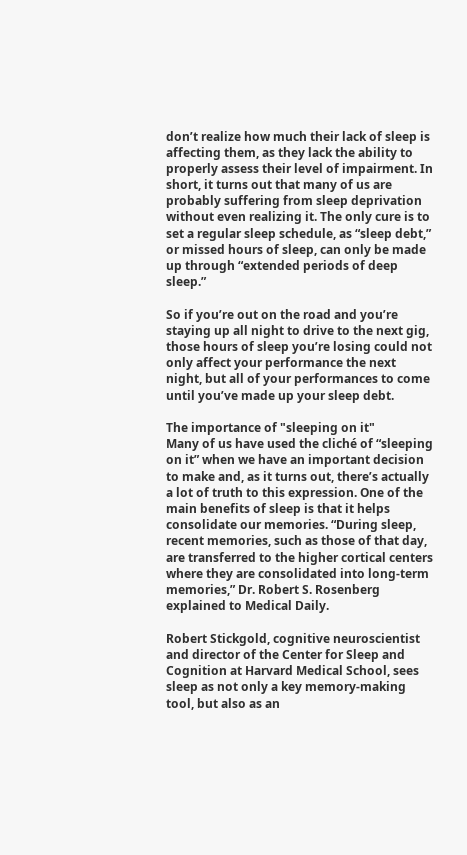don’t realize how much their lack of sleep is affecting them, as they lack the ability to properly assess their level of impairment. In short, it turns out that many of us are probably suffering from sleep deprivation without even realizing it. The only cure is to set a regular sleep schedule, as “sleep debt,” or missed hours of sleep, can only be made up through “extended periods of deep sleep.”

So if you’re out on the road and you’re staying up all night to drive to the next gig, those hours of sleep you’re losing could not only affect your performance the next night, but all of your performances to come until you’ve made up your sleep debt.

The importance of "sleeping on it"
Many of us have used the cliché of “sleeping on it” when we have an important decision to make and, as it turns out, there’s actually a lot of truth to this expression. One of the main benefits of sleep is that it helps consolidate our memories. “During sleep, recent memories, such as those of that day, are transferred to the higher cortical centers where they are consolidated into long-term memories,” Dr. Robert S. Rosenberg explained to Medical Daily.

Robert Stickgold, cognitive neuroscientist and director of the Center for Sleep and Cognition at Harvard Medical School, sees sleep as not only a key memory-making tool, but also as an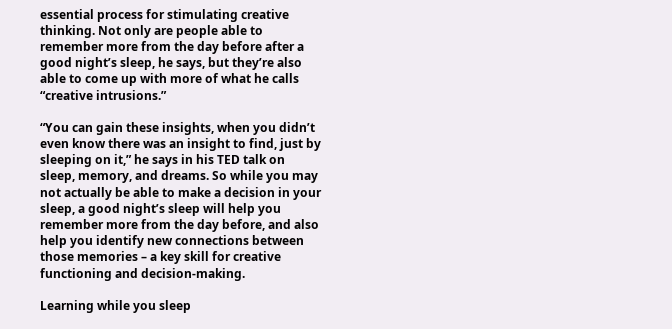essential process for stimulating creative thinking. Not only are people able to remember more from the day before after a good night’s sleep, he says, but they’re also able to come up with more of what he calls “creative intrusions.”

“You can gain these insights, when you didn’t even know there was an insight to find, just by sleeping on it,” he says in his TED talk on sleep, memory, and dreams. So while you may not actually be able to make a decision in your sleep, a good night’s sleep will help you remember more from the day before, and also help you identify new connections between those memories – a key skill for creative functioning and decision-making.

Learning while you sleep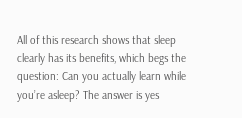All of this research shows that sleep clearly has its benefits, which begs the question: Can you actually learn while you’re asleep? The answer is yes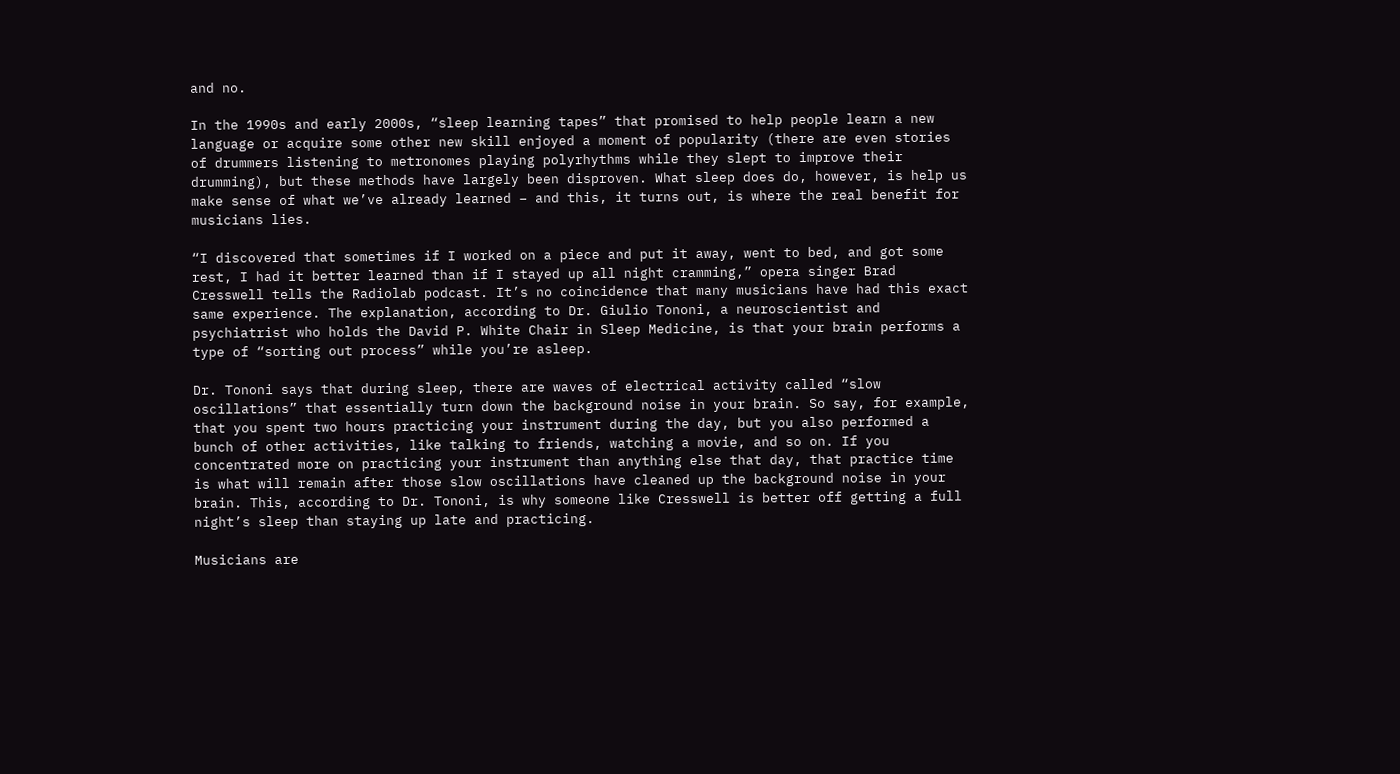and no.

In the 1990s and early 2000s, “sleep learning tapes” that promised to help people learn a new language or acquire some other new skill enjoyed a moment of popularity (there are even stories of drummers listening to metronomes playing polyrhythms while they slept to improve their drumming), but these methods have largely been disproven. What sleep does do, however, is help us make sense of what we’ve already learned – and this, it turns out, is where the real benefit for musicians lies.

“I discovered that sometimes if I worked on a piece and put it away, went to bed, and got some rest, I had it better learned than if I stayed up all night cramming,” opera singer Brad Cresswell tells the Radiolab podcast. It’s no coincidence that many musicians have had this exact same experience. The explanation, according to Dr. Giulio Tononi, a neuroscientist and psychiatrist who holds the David P. White Chair in Sleep Medicine, is that your brain performs a type of “sorting out process” while you’re asleep.

Dr. Tononi says that during sleep, there are waves of electrical activity called “slow oscillations” that essentially turn down the background noise in your brain. So say, for example, that you spent two hours practicing your instrument during the day, but you also performed a bunch of other activities, like talking to friends, watching a movie, and so on. If you concentrated more on practicing your instrument than anything else that day, that practice time is what will remain after those slow oscillations have cleaned up the background noise in your brain. This, according to Dr. Tononi, is why someone like Cresswell is better off getting a full night’s sleep than staying up late and practicing.

Musicians are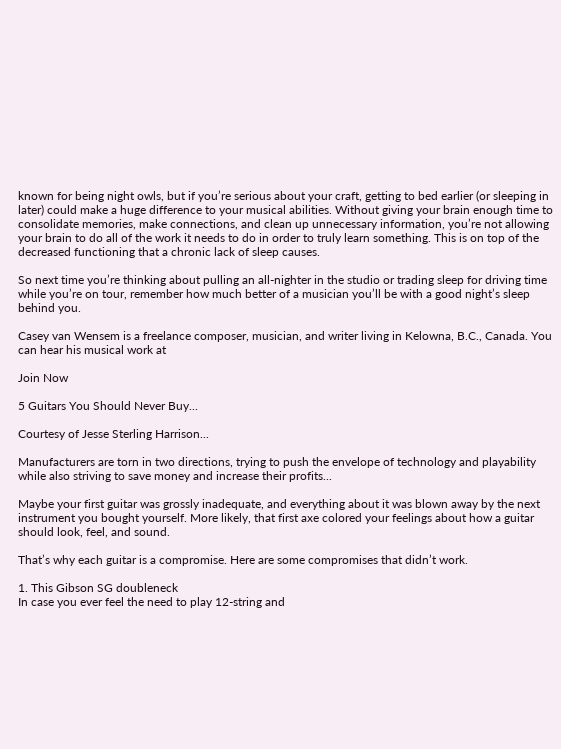known for being night owls, but if you’re serious about your craft, getting to bed earlier (or sleeping in later) could make a huge difference to your musical abilities. Without giving your brain enough time to consolidate memories, make connections, and clean up unnecessary information, you’re not allowing your brain to do all of the work it needs to do in order to truly learn something. This is on top of the decreased functioning that a chronic lack of sleep causes.

So next time you’re thinking about pulling an all-nighter in the studio or trading sleep for driving time while you’re on tour, remember how much better of a musician you’ll be with a good night’s sleep behind you.

Casey van Wensem is a freelance composer, musician, and writer living in Kelowna, B.C., Canada. You can hear his musical work at

Join Now

5 Guitars You Should Never Buy...

Courtesy of Jesse Sterling Harrison...

Manufacturers are torn in two directions, trying to push the envelope of technology and playability while also striving to save money and increase their profits...

Maybe your first guitar was grossly inadequate, and everything about it was blown away by the next instrument you bought yourself. More likely, that first axe colored your feelings about how a guitar should look, feel, and sound.

That’s why each guitar is a compromise. Here are some compromises that didn’t work.

1. This Gibson SG doubleneck
In case you ever feel the need to play 12-string and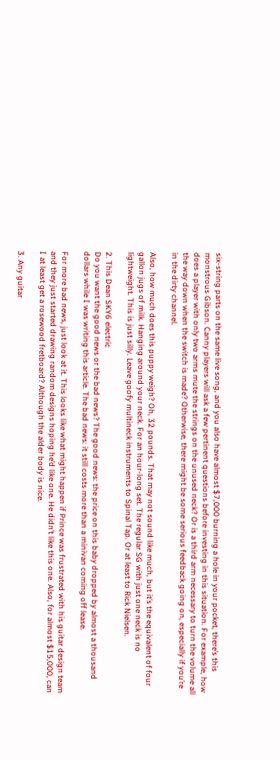six-string parts on the same live song, and you also have almost $7,000 burning a hole in your pocket, there’s this monstrous Gibson. Canny players will ask a few pertinent questions before investing in this situation. For example, how does a player with only two arms mute the strings on the unused neck? Or is a third arm necessary to turn the volume all the way down when the switch is made? Otherwise, there might be some serious feedback going on, especially if you’re in the dirty channel.

Also, how much does this puppy weigh? Oh, 32 pounds. That may not sound like much, but it’s the equivalent of four gallon jugs of milk. Hanging around your neck. For an hour-long set. The regular SG with just one neck is no lightweight. This is just silly. Leave goofy multineck instruments to Spinal Tap. Or at least to Rick Nielsen.

2. This Dean SKY6 electric
Do you want the good news or the bad news? The good news: the price on this baby dropped by almost a thousand dollars while I was writing this article. The bad news: it still costs more than a minivan coming off lease.

For more bad news, just look at it. This looks like what might happen if Prince was frustrated with his guitar design team and they just started drawing random designs hoping he’d like one. He didn’t like this one. Also, for almost $15,000, can I at least get a rosewood fretboard? Although the alder body is nice.

3. Any guitar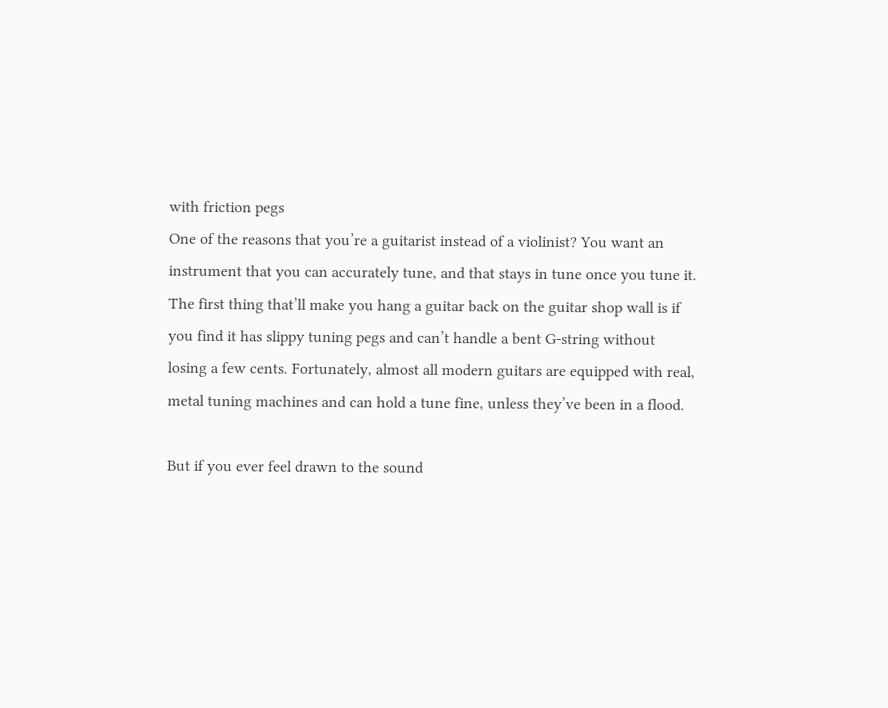with friction pegs
One of the reasons that you’re a guitarist instead of a violinist? You want an instrument that you can accurately tune, and that stays in tune once you tune it. The first thing that’ll make you hang a guitar back on the guitar shop wall is if you find it has slippy tuning pegs and can’t handle a bent G-string without losing a few cents. Fortunately, almost all modern guitars are equipped with real, metal tuning machines and can hold a tune fine, unless they’ve been in a flood.

But if you ever feel drawn to the sound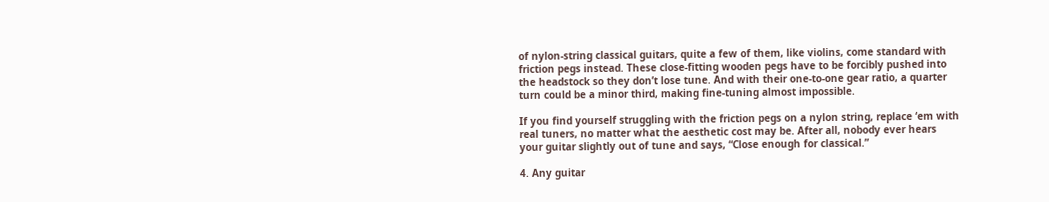of nylon-string classical guitars, quite a few of them, like violins, come standard with friction pegs instead. These close-fitting wooden pegs have to be forcibly pushed into the headstock so they don’t lose tune. And with their one-to-one gear ratio, a quarter turn could be a minor third, making fine-tuning almost impossible.

If you find yourself struggling with the friction pegs on a nylon string, replace ‘em with real tuners, no matter what the aesthetic cost may be. After all, nobody ever hears your guitar slightly out of tune and says, “Close enough for classical.”

4. Any guitar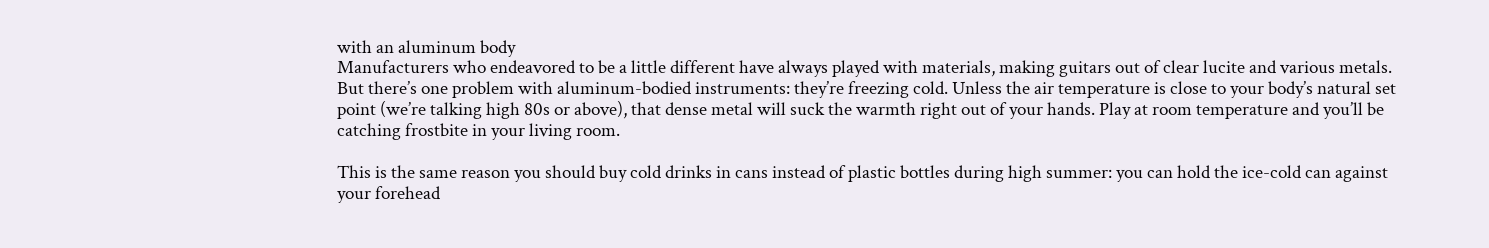with an aluminum body
Manufacturers who endeavored to be a little different have always played with materials, making guitars out of clear lucite and various metals. But there’s one problem with aluminum-bodied instruments: they’re freezing cold. Unless the air temperature is close to your body’s natural set point (we’re talking high 80s or above), that dense metal will suck the warmth right out of your hands. Play at room temperature and you’ll be catching frostbite in your living room.

This is the same reason you should buy cold drinks in cans instead of plastic bottles during high summer: you can hold the ice-cold can against your forehead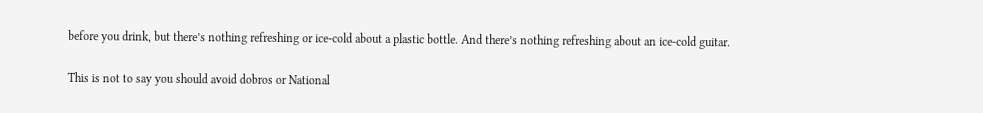before you drink, but there’s nothing refreshing or ice-cold about a plastic bottle. And there’s nothing refreshing about an ice-cold guitar.

This is not to say you should avoid dobros or National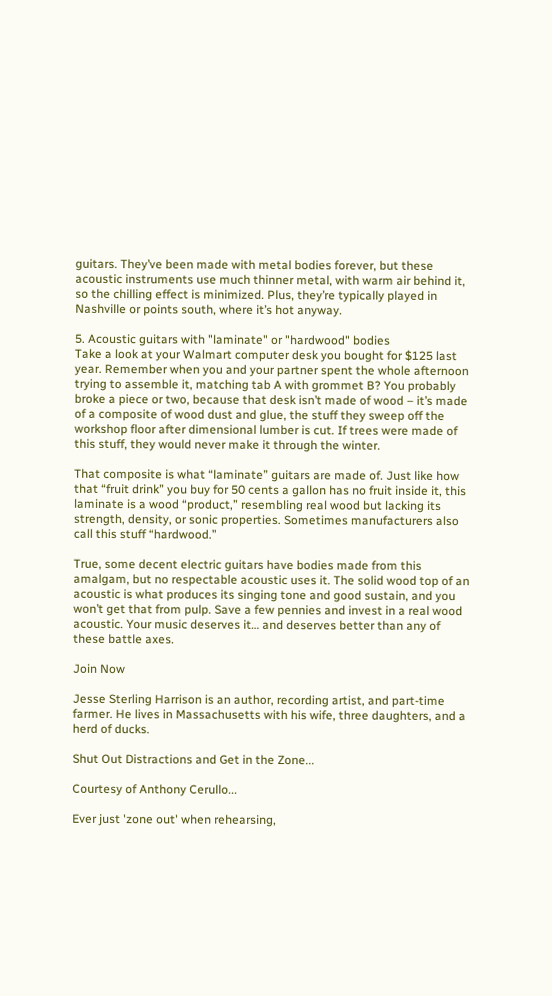guitars. They’ve been made with metal bodies forever, but these acoustic instruments use much thinner metal, with warm air behind it, so the chilling effect is minimized. Plus, they’re typically played in Nashville or points south, where it’s hot anyway.

5. Acoustic guitars with "laminate" or "hardwood" bodies
Take a look at your Walmart computer desk you bought for $125 last year. Remember when you and your partner spent the whole afternoon trying to assemble it, matching tab A with grommet B? You probably broke a piece or two, because that desk isn’t made of wood – it’s made of a composite of wood dust and glue, the stuff they sweep off the workshop floor after dimensional lumber is cut. If trees were made of this stuff, they would never make it through the winter.

That composite is what “laminate” guitars are made of. Just like how that “fruit drink” you buy for 50 cents a gallon has no fruit inside it, this laminate is a wood “product,” resembling real wood but lacking its strength, density, or sonic properties. Sometimes manufacturers also call this stuff “hardwood.”

True, some decent electric guitars have bodies made from this amalgam, but no respectable acoustic uses it. The solid wood top of an acoustic is what produces its singing tone and good sustain, and you won’t get that from pulp. Save a few pennies and invest in a real wood acoustic. Your music deserves it… and deserves better than any of these battle axes.

Join Now

Jesse Sterling Harrison is an author, recording artist, and part-time farmer. He lives in Massachusetts with his wife, three daughters, and a herd of ducks.

Shut Out Distractions and Get in the Zone...

Courtesy of Anthony Cerullo...

Ever just 'zone out' when rehearsing,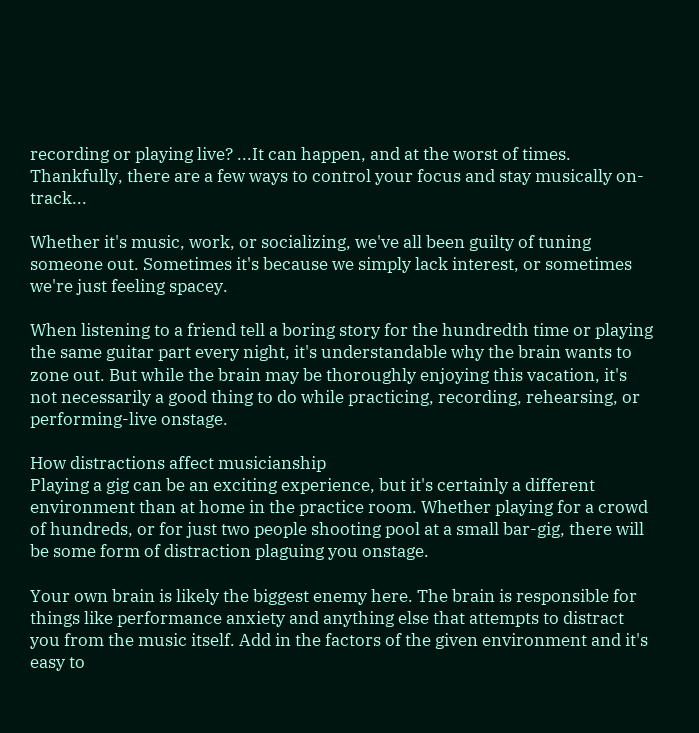recording or playing live? ...It can happen, and at the worst of times. Thankfully, there are a few ways to control your focus and stay musically on-track...

Whether it's music, work, or socializing, we've all been guilty of tuning someone out. Sometimes it's because we simply lack interest, or sometimes we're just feeling spacey.

When listening to a friend tell a boring story for the hundredth time or playing the same guitar part every night, it's understandable why the brain wants to zone out. But while the brain may be thoroughly enjoying this vacation, it's not necessarily a good thing to do while practicing, recording, rehearsing, or performing-live onstage.

How distractions affect musicianship
Playing a gig can be an exciting experience, but it's certainly a different environment than at home in the practice room. Whether playing for a crowd of hundreds, or for just two people shooting pool at a small bar-gig, there will be some form of distraction plaguing you onstage.

Your own brain is likely the biggest enemy here. The brain is responsible for things like performance anxiety and anything else that attempts to distract you from the music itself. Add in the factors of the given environment and it's easy to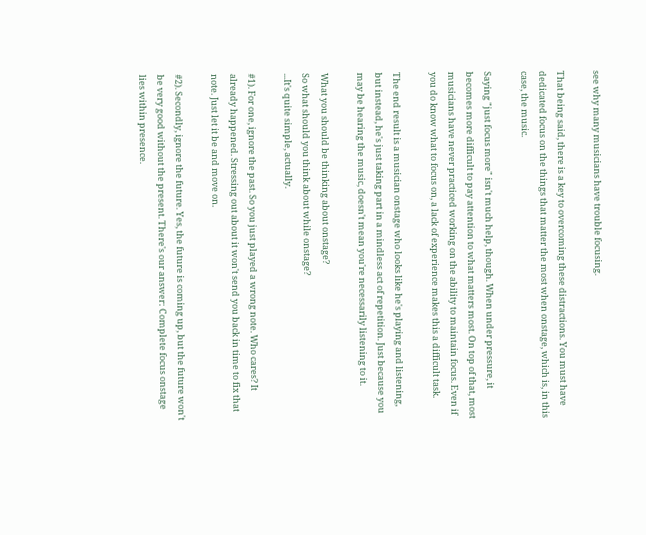see why many musicians have trouble focusing.

That being said, there is a key to overcoming these distractions. You must have dedicated focus on the things that matter the most when onstage, which is, in this case, the music.

Saying "just focus more" isn't much help, though. When under pressure, it becomes more difficult to pay attention to what matters most. On top of that, most musicians have never practiced working on the ability to maintain focus. Even if you do know what to focus on, a lack of experience makes this a difficult task.

The end result is a musician onstage who looks like he's playing and listening, but instead, he's just taking part in a mindless act of repetition. Just because you may be hearing the music, doesn't mean you're necessarily listening to it.

What you should be thinking about onstage?
So what should you think about while onstage?
...It's quite simple, actually.

#1). For one, ignore the past. So you just played a wrong note. Who cares? It already happened. Stressing out about it won't send you back in time to fix that note. Just let it be and move on.

#2). Secondly, ignore the future. Yes, the future is coming up, but the future won't be very good without the present. There's our answer: Complete focus onstage lies within presence.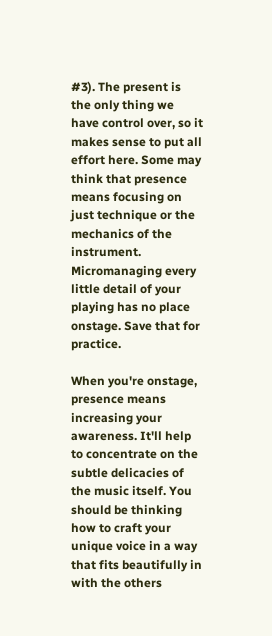#3). The present is the only thing we have control over, so it makes sense to put all effort here. Some may think that presence means focusing on just technique or the mechanics of the instrument. Micromanaging every little detail of your playing has no place onstage. Save that for practice.

When you're onstage, presence means increasing your awareness. It'll help to concentrate on the subtle delicacies of the music itself. You should be thinking how to craft your unique voice in a way that fits beautifully in with the others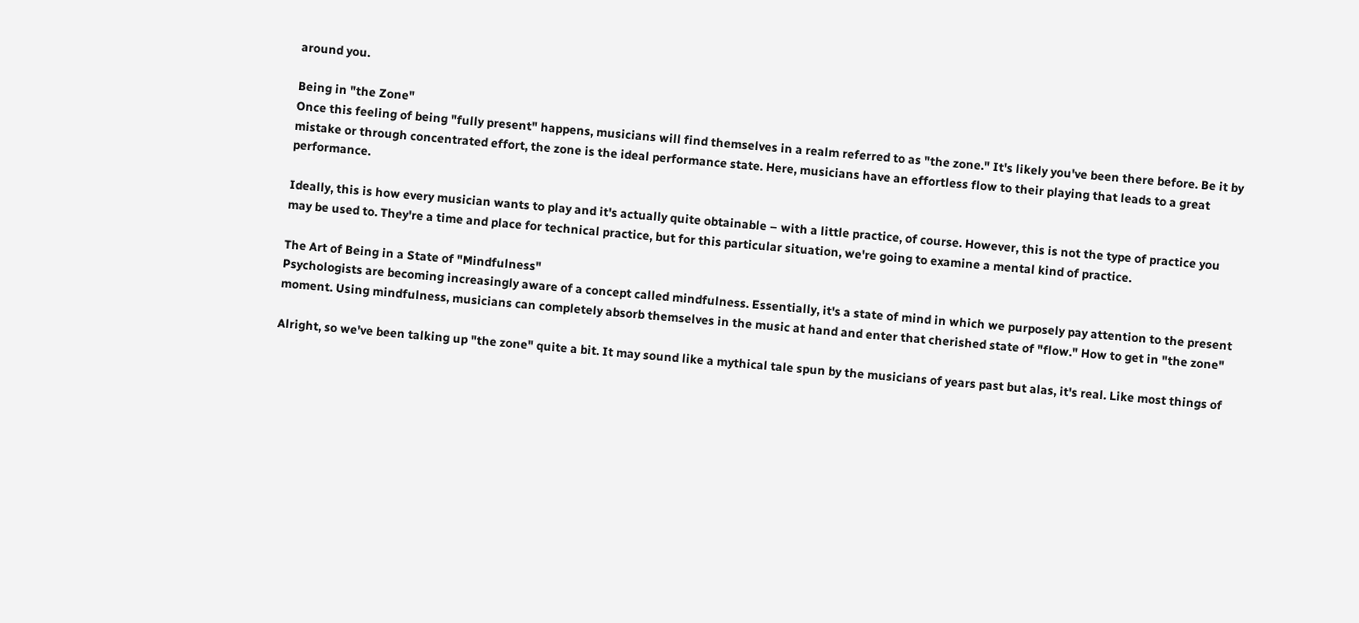around you.

Being in "the Zone"
Once this feeling of being "fully present" happens, musicians will find themselves in a realm referred to as "the zone." It's likely you've been there before. Be it by mistake or through concentrated effort, the zone is the ideal performance state. Here, musicians have an effortless flow to their playing that leads to a great performance.

Ideally, this is how every musician wants to play and it's actually quite obtainable – with a little practice, of course. However, this is not the type of practice you may be used to. They're a time and place for technical practice, but for this particular situation, we're going to examine a mental kind of practice.

The Art of Being in a State of "Mindfulness"
Psychologists are becoming increasingly aware of a concept called mindfulness. Essentially, it's a state of mind in which we purposely pay attention to the present moment. Using mindfulness, musicians can completely absorb themselves in the music at hand and enter that cherished state of "flow." How to get in "the zone"

Alright, so we've been talking up "the zone" quite a bit. It may sound like a mythical tale spun by the musicians of years past but alas, it's real. Like most things of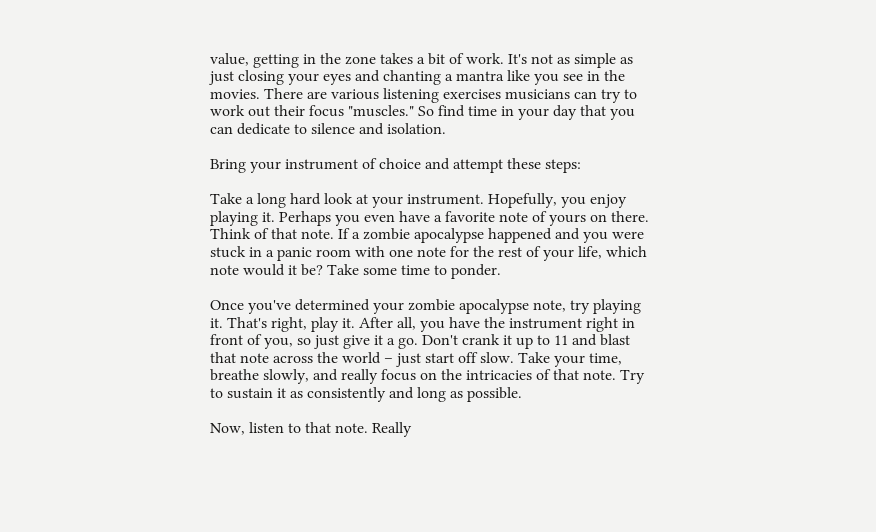value, getting in the zone takes a bit of work. It's not as simple as just closing your eyes and chanting a mantra like you see in the movies. There are various listening exercises musicians can try to work out their focus "muscles." So find time in your day that you can dedicate to silence and isolation.

Bring your instrument of choice and attempt these steps:

Take a long hard look at your instrument. Hopefully, you enjoy playing it. Perhaps you even have a favorite note of yours on there. Think of that note. If a zombie apocalypse happened and you were stuck in a panic room with one note for the rest of your life, which note would it be? Take some time to ponder.

Once you've determined your zombie apocalypse note, try playing it. That's right, play it. After all, you have the instrument right in front of you, so just give it a go. Don't crank it up to 11 and blast that note across the world – just start off slow. Take your time, breathe slowly, and really focus on the intricacies of that note. Try to sustain it as consistently and long as possible.

Now, listen to that note. Really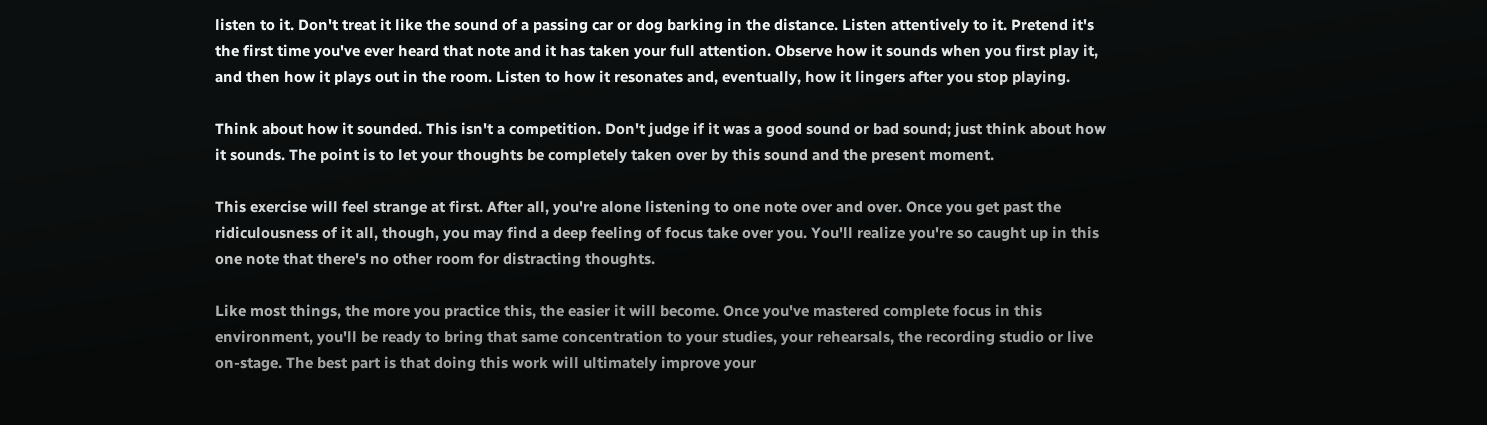listen to it. Don't treat it like the sound of a passing car or dog barking in the distance. Listen attentively to it. Pretend it's the first time you've ever heard that note and it has taken your full attention. Observe how it sounds when you first play it, and then how it plays out in the room. Listen to how it resonates and, eventually, how it lingers after you stop playing.

Think about how it sounded. This isn't a competition. Don't judge if it was a good sound or bad sound; just think about how it sounds. The point is to let your thoughts be completely taken over by this sound and the present moment.

This exercise will feel strange at first. After all, you're alone listening to one note over and over. Once you get past the ridiculousness of it all, though, you may find a deep feeling of focus take over you. You'll realize you're so caught up in this one note that there's no other room for distracting thoughts.

Like most things, the more you practice this, the easier it will become. Once you've mastered complete focus in this environment, you'll be ready to bring that same concentration to your studies, your rehearsals, the recording studio or live on-stage. The best part is that doing this work will ultimately improve your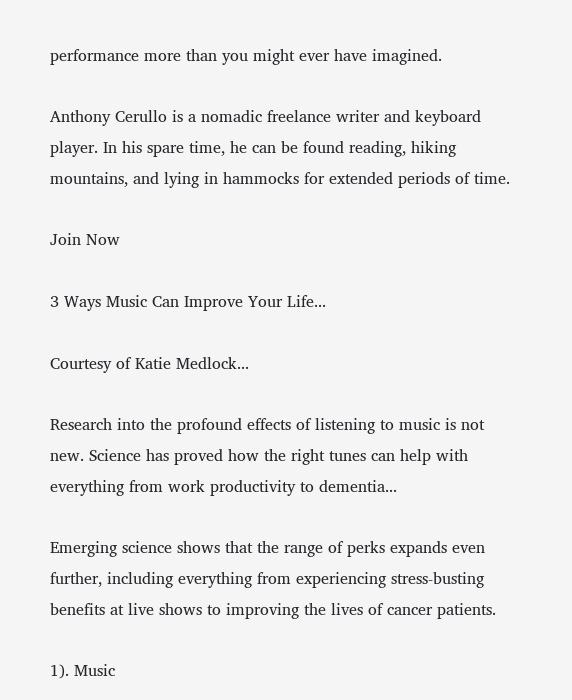performance more than you might ever have imagined.

Anthony Cerullo is a nomadic freelance writer and keyboard player. In his spare time, he can be found reading, hiking mountains, and lying in hammocks for extended periods of time.

Join Now

3 Ways Music Can Improve Your Life...

Courtesy of Katie Medlock...

Research into the profound effects of listening to music is not new. Science has proved how the right tunes can help with everything from work productivity to dementia...

Emerging science shows that the range of perks expands even further, including everything from experiencing stress-busting benefits at live shows to improving the lives of cancer patients.

1). Music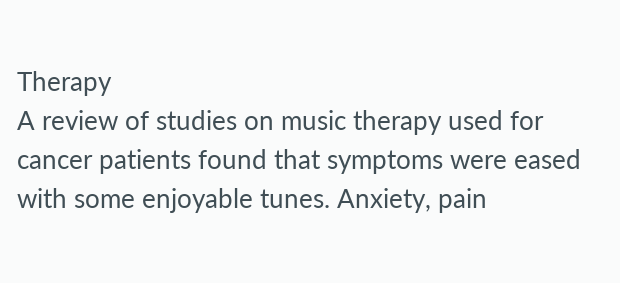Therapy
A review of studies on music therapy used for cancer patients found that symptoms were eased with some enjoyable tunes. Anxiety, pain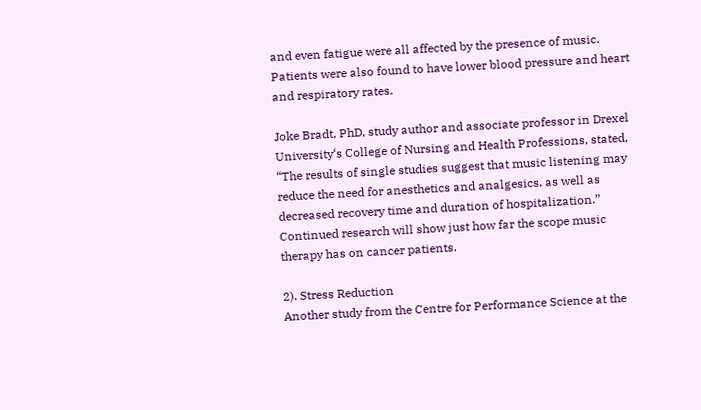and even fatigue were all affected by the presence of music. Patients were also found to have lower blood pressure and heart and respiratory rates.

Joke Bradt, PhD, study author and associate professor in Drexel University‘s College of Nursing and Health Professions, stated, “The results of single studies suggest that music listening may reduce the need for anesthetics and analgesics, as well as decreased recovery time and duration of hospitalization.” Continued research will show just how far the scope music therapy has on cancer patients.

2). Stress Reduction
Another study from the Centre for Performance Science at the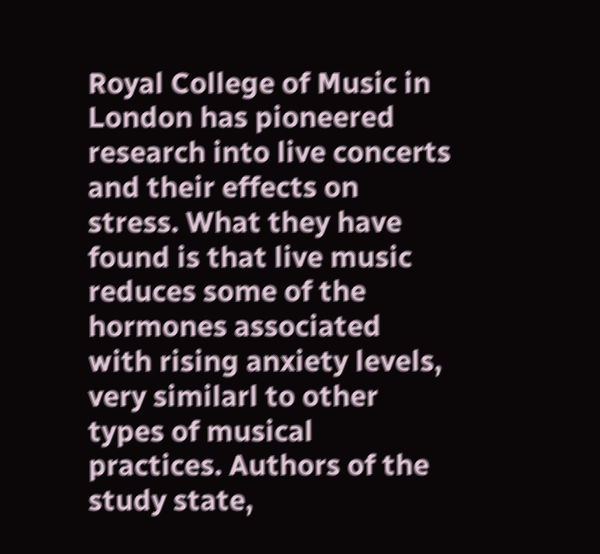Royal College of Music in London has pioneered research into live concerts and their effects on stress. What they have found is that live music reduces some of the hormones associated with rising anxiety levels, very similarl to other types of musical practices. Authors of the study state,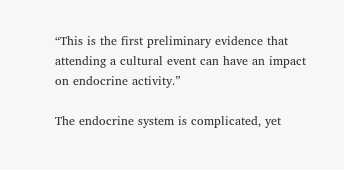“This is the first preliminary evidence that attending a cultural event can have an impact on endocrine activity.”

The endocrine system is complicated, yet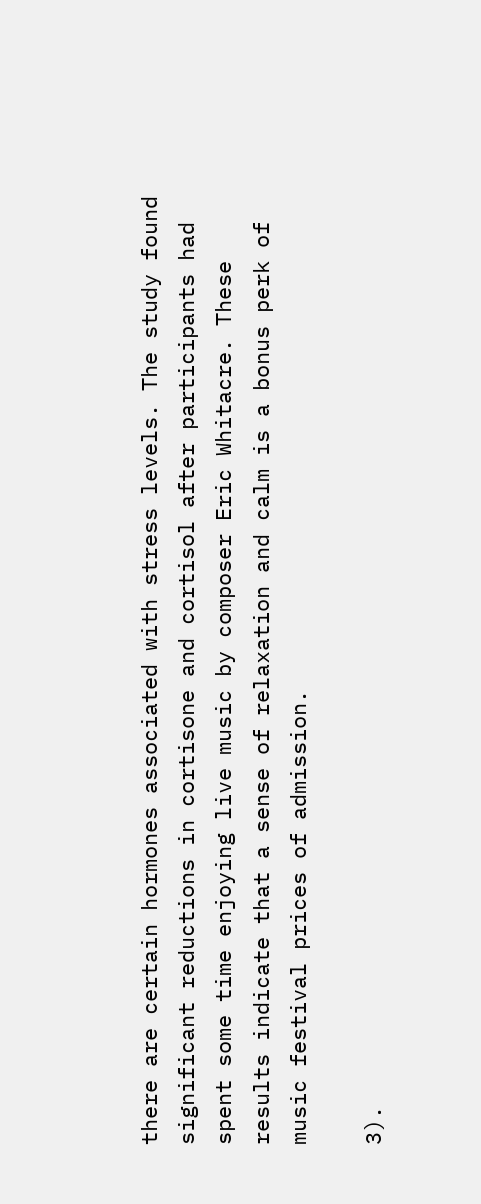there are certain hormones associated with stress levels. The study found significant reductions in cortisone and cortisol after participants had spent some time enjoying live music by composer Eric Whitacre. These results indicate that a sense of relaxation and calm is a bonus perk of music festival prices of admission.

3).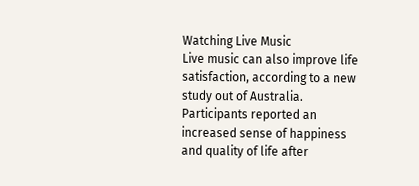Watching Live Music
Live music can also improve life satisfaction, according to a new study out of Australia. Participants reported an increased sense of happiness and quality of life after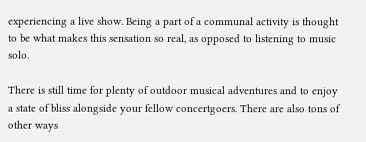experiencing a live show. Being a part of a communal activity is thought to be what makes this sensation so real, as opposed to listening to music solo.

There is still time for plenty of outdoor musical adventures and to enjoy a state of bliss alongside your fellow concertgoers. There are also tons of other ways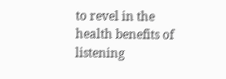to revel in the health benefits of listening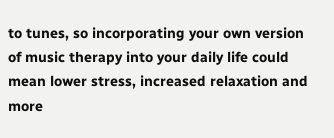to tunes, so incorporating your own version of music therapy into your daily life could mean lower stress, increased relaxation and more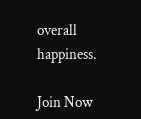overall happiness.

Join Now